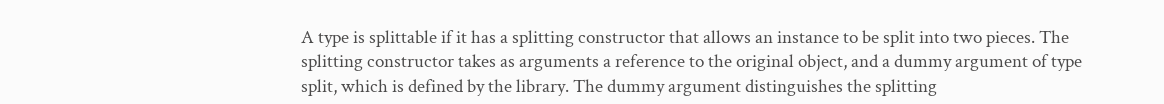A type is splittable if it has a splitting constructor that allows an instance to be split into two pieces. The splitting constructor takes as arguments a reference to the original object, and a dummy argument of type split, which is defined by the library. The dummy argument distinguishes the splitting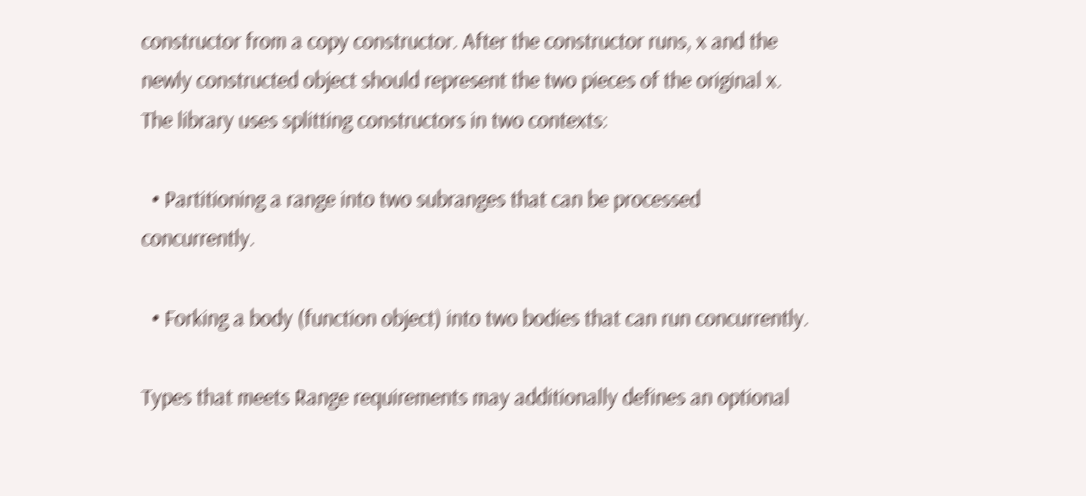constructor from a copy constructor. After the constructor runs, x and the newly constructed object should represent the two pieces of the original x. The library uses splitting constructors in two contexts:

  • Partitioning a range into two subranges that can be processed concurrently.

  • Forking a body (function object) into two bodies that can run concurrently.

Types that meets Range requirements may additionally defines an optional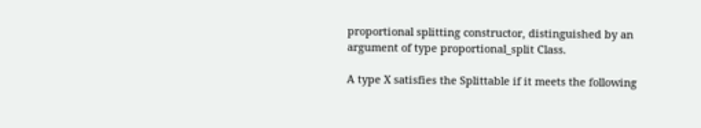proportional splitting constructor, distinguished by an argument of type proportional_split Class.

A type X satisfies the Splittable if it meets the following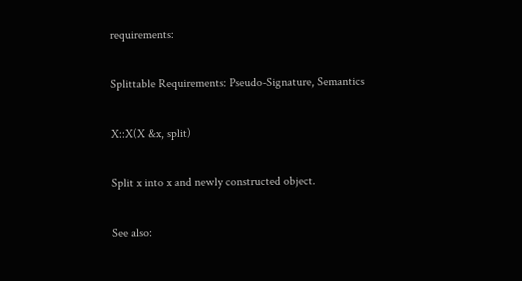requirements:

Splittable Requirements: Pseudo-Signature, Semantics

X::X(X &x, split)

Split x into x and newly constructed object.

See also: